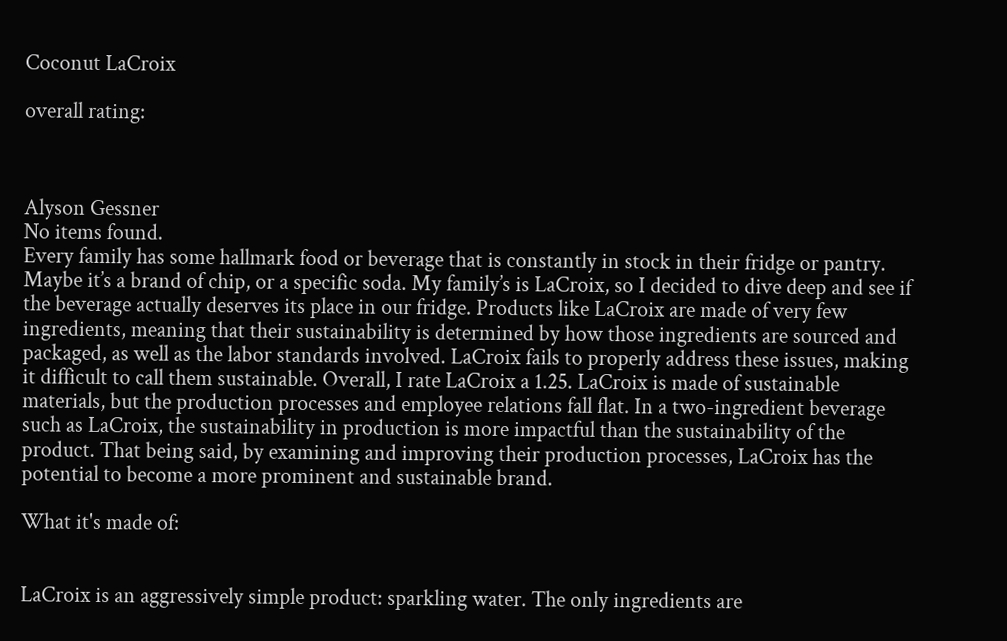Coconut LaCroix

overall rating:



Alyson Gessner
No items found.
Every family has some hallmark food or beverage that is constantly in stock in their fridge or pantry. Maybe it’s a brand of chip, or a specific soda. My family’s is LaCroix, so I decided to dive deep and see if the beverage actually deserves its place in our fridge. Products like LaCroix are made of very few ingredients, meaning that their sustainability is determined by how those ingredients are sourced and packaged, as well as the labor standards involved. LaCroix fails to properly address these issues, making it difficult to call them sustainable. Overall, I rate LaCroix a 1.25. LaCroix is made of sustainable materials, but the production processes and employee relations fall flat. In a two-ingredient beverage such as LaCroix, the sustainability in production is more impactful than the sustainability of the product. That being said, by examining and improving their production processes, LaCroix has the potential to become a more prominent and sustainable brand.

What it's made of:


LaCroix is an aggressively simple product: sparkling water. The only ingredients are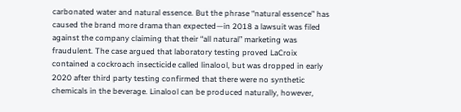carbonated water and natural essence. But the phrase “natural essence” has caused the brand more drama than expected—in 2018 a lawsuit was filed against the company claiming that their “all natural” marketing was fraudulent. The case argued that laboratory testing proved LaCroix contained a cockroach insecticide called linalool, but was dropped in early 2020 after third party testing confirmed that there were no synthetic chemicals in the beverage. Linalool can be produced naturally, however,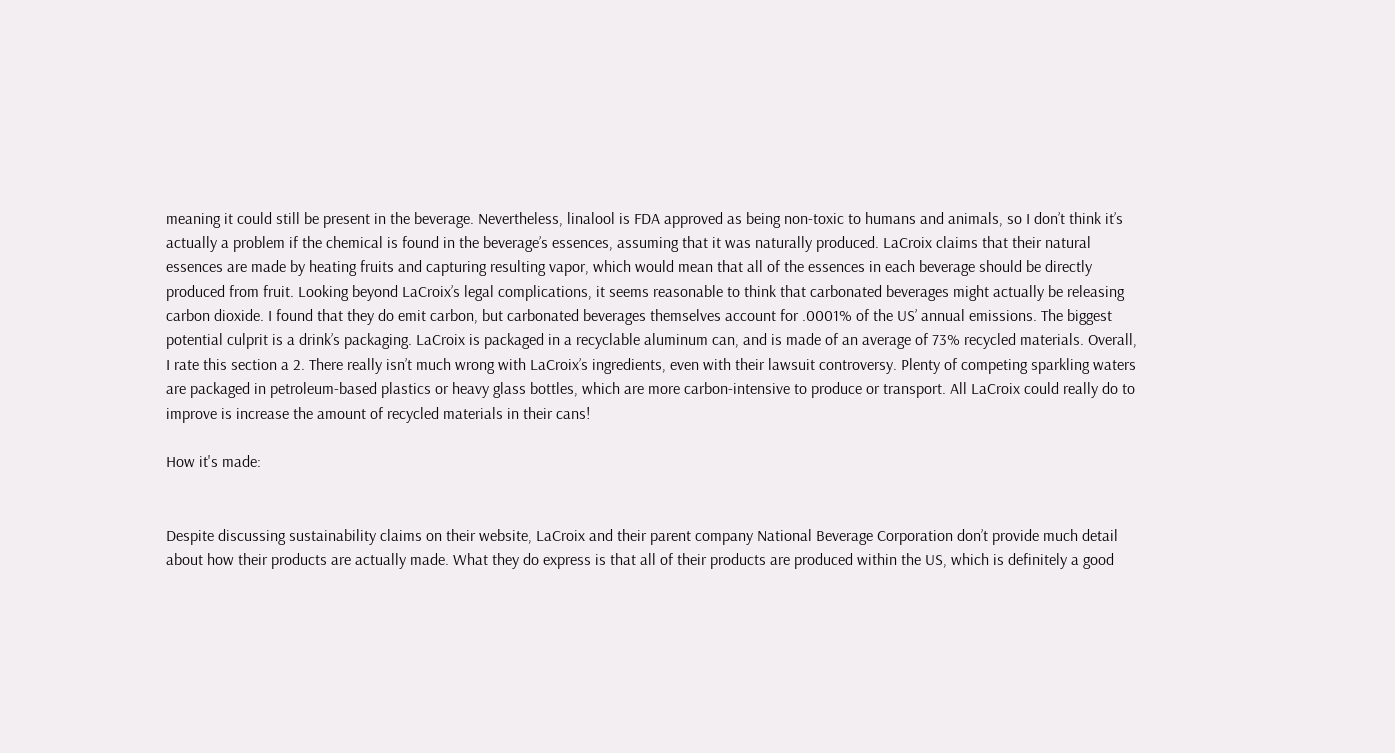meaning it could still be present in the beverage. Nevertheless, linalool is FDA approved as being non-toxic to humans and animals, so I don’t think it’s actually a problem if the chemical is found in the beverage’s essences, assuming that it was naturally produced. LaCroix claims that their natural essences are made by heating fruits and capturing resulting vapor, which would mean that all of the essences in each beverage should be directly produced from fruit. Looking beyond LaCroix’s legal complications, it seems reasonable to think that carbonated beverages might actually be releasing carbon dioxide. I found that they do emit carbon, but carbonated beverages themselves account for .0001% of the US’ annual emissions. The biggest potential culprit is a drink’s packaging. LaCroix is packaged in a recyclable aluminum can, and is made of an average of 73% recycled materials. Overall, I rate this section a 2. There really isn’t much wrong with LaCroix’s ingredients, even with their lawsuit controversy. Plenty of competing sparkling waters are packaged in petroleum-based plastics or heavy glass bottles, which are more carbon-intensive to produce or transport. All LaCroix could really do to improve is increase the amount of recycled materials in their cans!

How it's made:


Despite discussing sustainability claims on their website, LaCroix and their parent company National Beverage Corporation don’t provide much detail about how their products are actually made. What they do express is that all of their products are produced within the US, which is definitely a good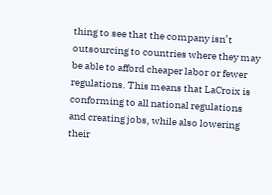thing to see that the company isn’t outsourcing to countries where they may be able to afford cheaper labor or fewer regulations. This means that LaCroix is conforming to all national regulations and creating jobs, while also lowering their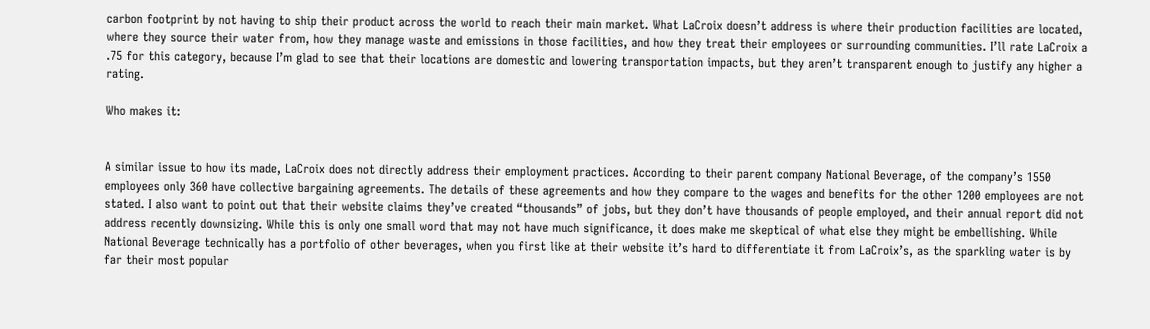carbon footprint by not having to ship their product across the world to reach their main market. What LaCroix doesn’t address is where their production facilities are located, where they source their water from, how they manage waste and emissions in those facilities, and how they treat their employees or surrounding communities. I’ll rate LaCroix a .75 for this category, because I’m glad to see that their locations are domestic and lowering transportation impacts, but they aren’t transparent enough to justify any higher a rating.

Who makes it:


A similar issue to how its made, LaCroix does not directly address their employment practices. According to their parent company National Beverage, of the company’s 1550 employees only 360 have collective bargaining agreements. The details of these agreements and how they compare to the wages and benefits for the other 1200 employees are not stated. I also want to point out that their website claims they’ve created “thousands” of jobs, but they don’t have thousands of people employed, and their annual report did not address recently downsizing. While this is only one small word that may not have much significance, it does make me skeptical of what else they might be embellishing. While National Beverage technically has a portfolio of other beverages, when you first like at their website it’s hard to differentiate it from LaCroix’s, as the sparkling water is by far their most popular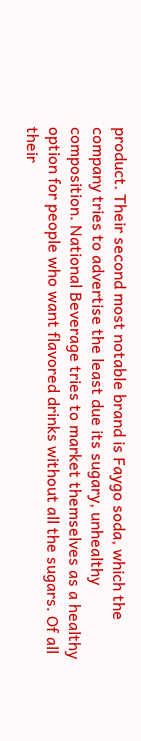product. Their second most notable brand is Faygo soda, which the company tries to advertise the least due its sugary, unhealthy composition. National Beverage tries to market themselves as a healthy option for people who want flavored drinks without all the sugars. Of all their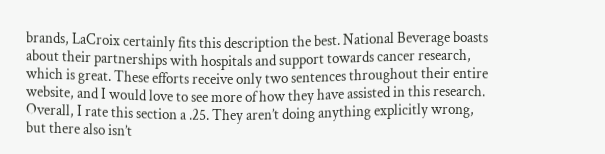brands, LaCroix certainly fits this description the best. National Beverage boasts about their partnerships with hospitals and support towards cancer research, which is great. These efforts receive only two sentences throughout their entire website, and I would love to see more of how they have assisted in this research. Overall, I rate this section a .25. They aren’t doing anything explicitly wrong, but there also isn’t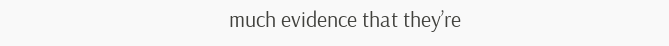much evidence that they’re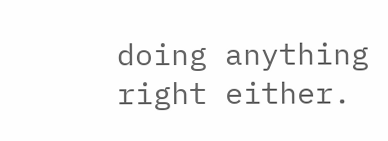doing anything right either.